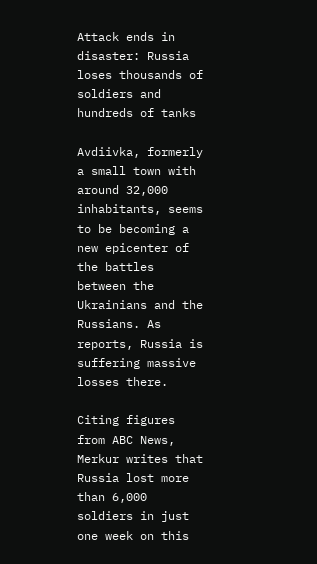Attack ends in disaster: Russia loses thousands of soldiers and hundreds of tanks

Avdiivka, formerly a small town with around 32,000 inhabitants, seems to be becoming a new epicenter of the battles between the Ukrainians and the Russians. As reports, Russia is suffering massive losses there.

Citing figures from ABC News, Merkur writes that Russia lost more than 6,000 soldiers in just one week on this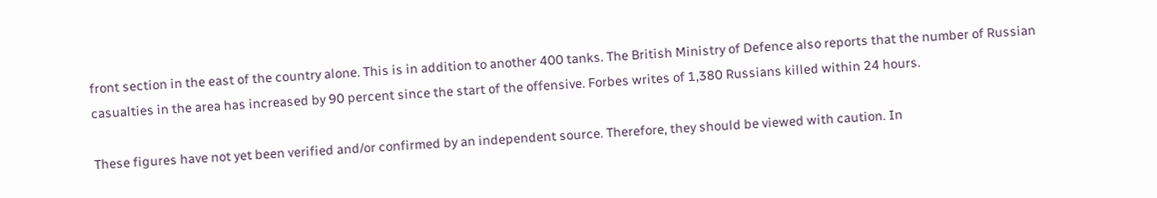front section in the east of the country alone. This is in addition to another 400 tanks. The British Ministry of Defence also reports that the number of Russian casualties in the area has increased by 90 percent since the start of the offensive. Forbes writes of 1,380 Russians killed within 24 hours.

These figures have not yet been verified and/or confirmed by an independent source. Therefore, they should be viewed with caution. In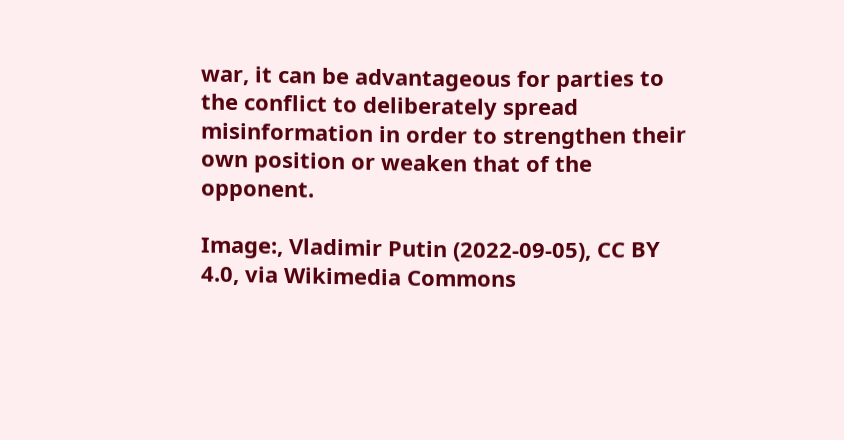war, it can be advantageous for parties to the conflict to deliberately spread misinformation in order to strengthen their own position or weaken that of the opponent.

Image:, Vladimir Putin (2022-09-05), CC BY 4.0, via Wikimedia Commons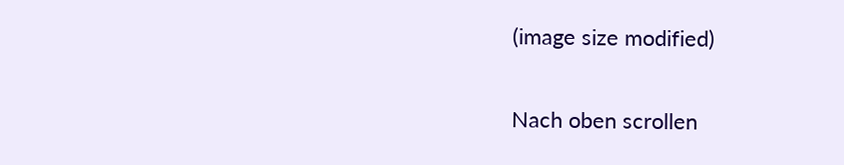(image size modified)

Nach oben scrollen